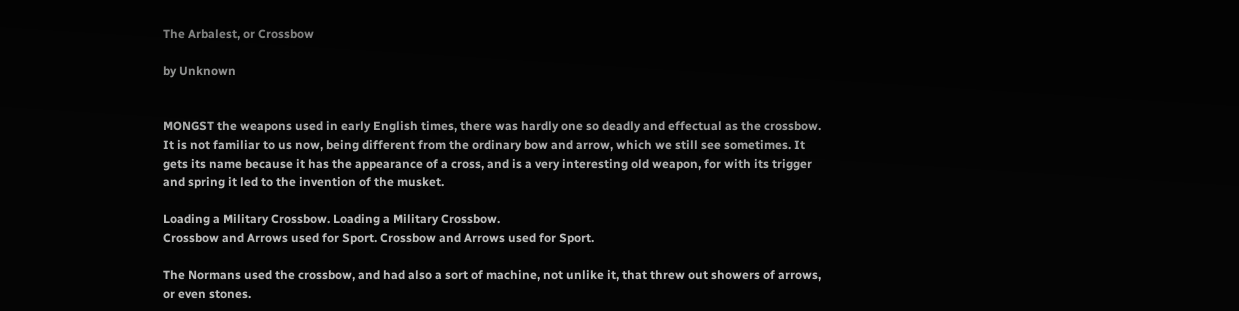The Arbalest, or Crossbow

by Unknown


MONGST the weapons used in early English times, there was hardly one so deadly and effectual as the crossbow. It is not familiar to us now, being different from the ordinary bow and arrow, which we still see sometimes. It gets its name because it has the appearance of a cross, and is a very interesting old weapon, for with its trigger and spring it led to the invention of the musket.

Loading a Military Crossbow. Loading a Military Crossbow.
Crossbow and Arrows used for Sport. Crossbow and Arrows used for Sport.

The Normans used the crossbow, and had also a sort of machine, not unlike it, that threw out showers of arrows, or even stones.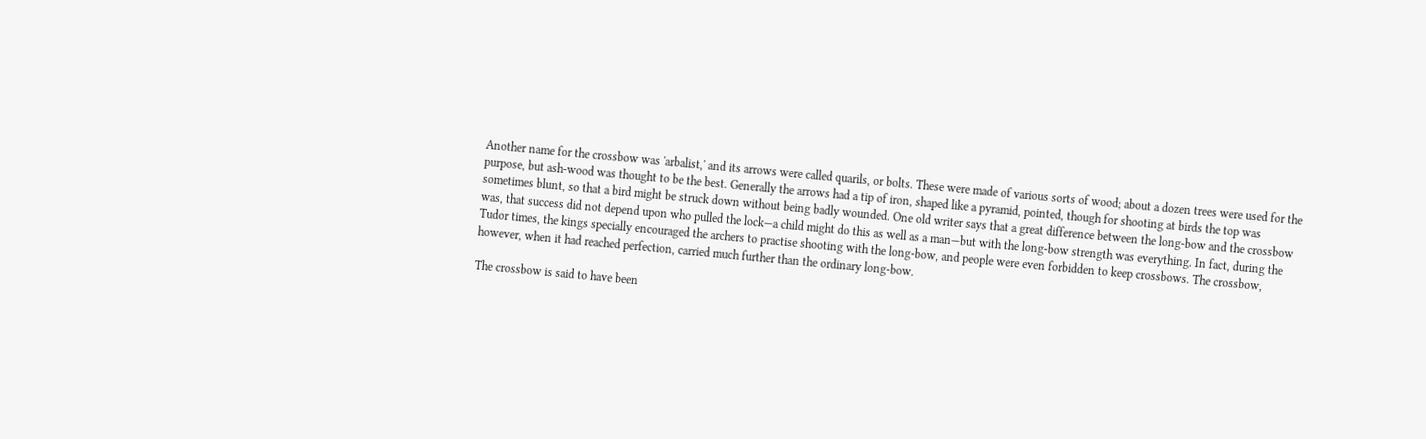Another name for the crossbow was 'arbalist,' and its arrows were called quarils, or bolts. These were made of various sorts of wood; about a dozen trees were used for the purpose, but ash-wood was thought to be the best. Generally the arrows had a tip of iron, shaped like a pyramid, pointed, though for shooting at birds the top was sometimes blunt, so that a bird might be struck down without being badly wounded. One old writer says that a great difference between the long-bow and the crossbow was, that success did not depend upon who pulled the lock—a child might do this as well as a man—but with the long-bow strength was everything. In fact, during the Tudor times, the kings specially encouraged the archers to practise shooting with the long-bow, and people were even forbidden to keep crossbows. The crossbow, however, when it had reached perfection, carried much further than the ordinary long-bow.

The crossbow is said to have been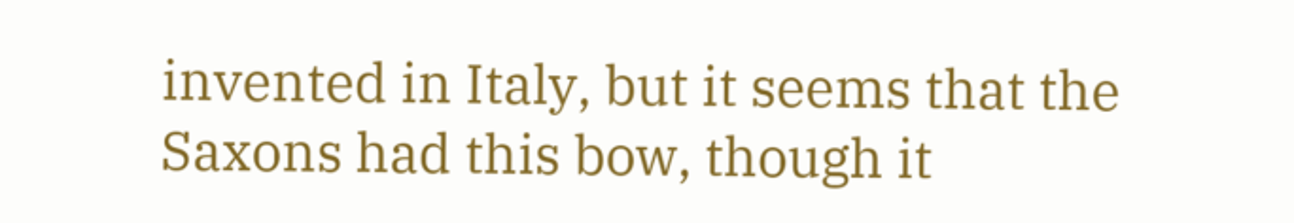invented in Italy, but it seems that the Saxons had this bow, though it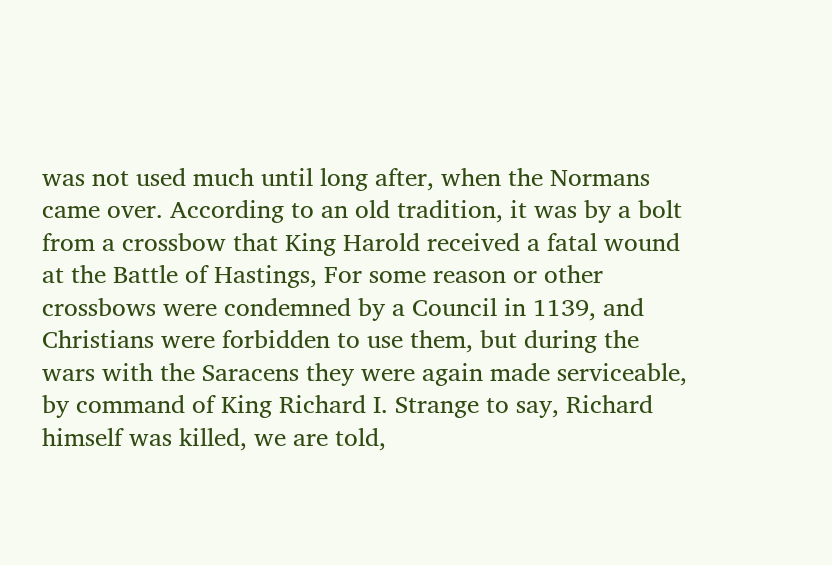was not used much until long after, when the Normans came over. According to an old tradition, it was by a bolt from a crossbow that King Harold received a fatal wound at the Battle of Hastings, For some reason or other crossbows were condemned by a Council in 1139, and Christians were forbidden to use them, but during the wars with the Saracens they were again made serviceable, by command of King Richard I. Strange to say, Richard himself was killed, we are told,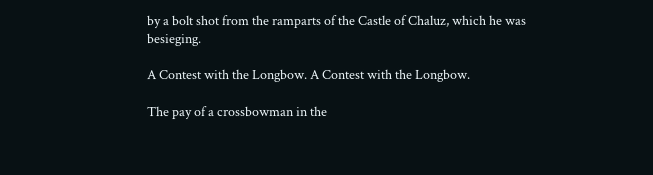by a bolt shot from the ramparts of the Castle of Chaluz, which he was besieging.

A Contest with the Longbow. A Contest with the Longbow.

The pay of a crossbowman in the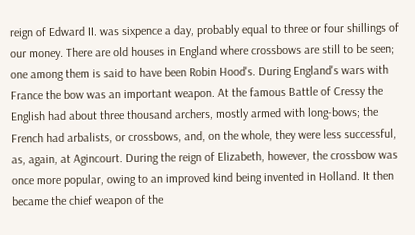reign of Edward II. was sixpence a day, probably equal to three or four shillings of our money. There are old houses in England where crossbows are still to be seen; one among them is said to have been Robin Hood's. During England's wars with France the bow was an important weapon. At the famous Battle of Cressy the English had about three thousand archers, mostly armed with long-bows; the French had arbalists, or crossbows, and, on the whole, they were less successful, as, again, at Agincourt. During the reign of Elizabeth, however, the crossbow was once more popular, owing to an improved kind being invented in Holland. It then became the chief weapon of the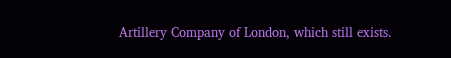Artillery Company of London, which still exists.